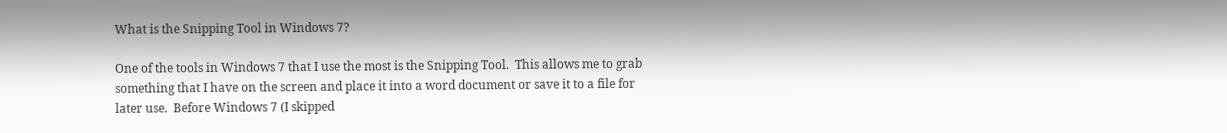What is the Snipping Tool in Windows 7?

One of the tools in Windows 7 that I use the most is the Snipping Tool.  This allows me to grab something that I have on the screen and place it into a word document or save it to a file for later use.  Before Windows 7 (I skipped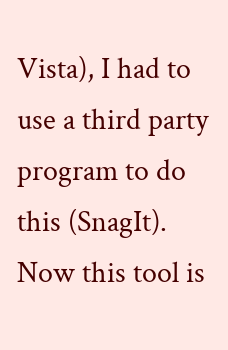Vista), I had to use a third party program to do this (SnagIt).  Now this tool is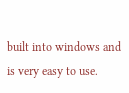built into windows and is very easy to use.